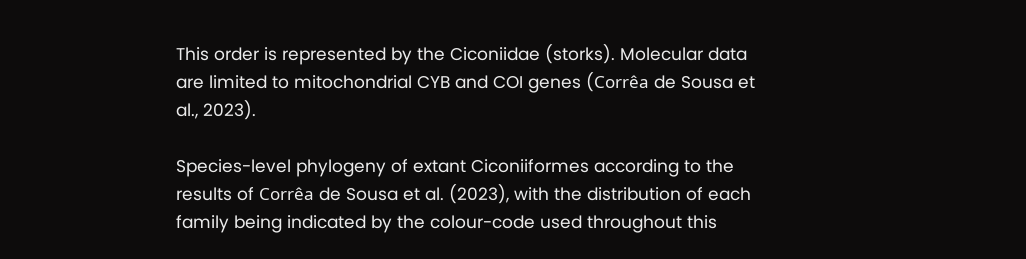This order is represented by the Ciconiidae (storks). Molecular data are limited to mitochondrial CYB and COI genes (Corrêa de Sousa et al., 2023).

Species-level phylogeny of extant Ciconiiformes according to the results of Corrêa de Sousa et al. (2023), with the distribution of each family being indicated by the colour-code used throughout this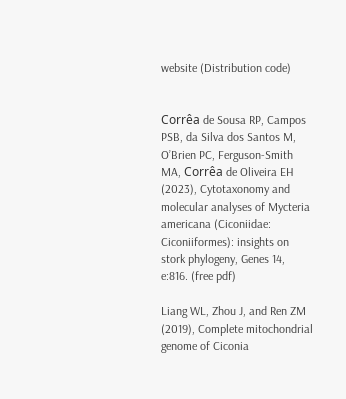website (Distribution code)


Corrêa de Sousa RP, Campos PSB, da Silva dos Santos M, O’Brien PC, Ferguson-Smith MA, Corrêa de Oliveira EH (2023), Cytotaxonomy and molecular analyses of Mycteria americana (Ciconiidae: Ciconiiformes): insights on stork phylogeny, Genes 14, e:816. (free pdf)

Liang WL, Zhou J, and Ren ZM (2019), Complete mitochondrial genome of Ciconia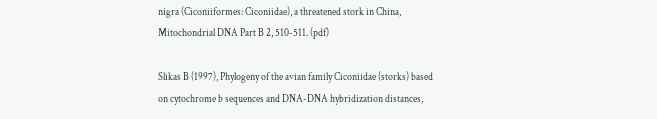nigra (Ciconiiformes: Ciconiidae), a threatened stork in China, Mitochondrial DNA Part B 2, 510-511. (pdf)

Slikas B (1997), Phylogeny of the avian family Ciconiidae (storks) based on cytochrome b sequences and DNA-DNA hybridization distances,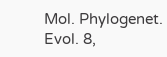Mol. Phylogenet. Evol. 8,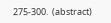275-300.  (abstract)